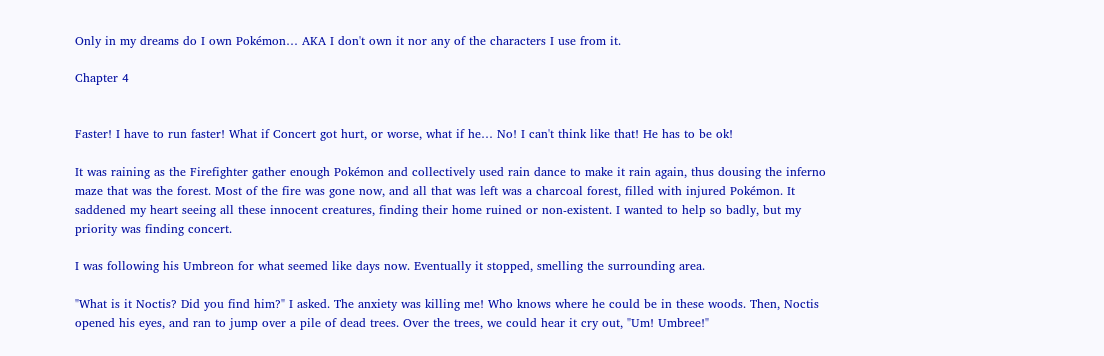Only in my dreams do I own Pokémon… AKA I don't own it nor any of the characters I use from it.

Chapter 4


Faster! I have to run faster! What if Concert got hurt, or worse, what if he… No! I can't think like that! He has to be ok!

It was raining as the Firefighter gather enough Pokémon and collectively used rain dance to make it rain again, thus dousing the inferno maze that was the forest. Most of the fire was gone now, and all that was left was a charcoal forest, filled with injured Pokémon. It saddened my heart seeing all these innocent creatures, finding their home ruined or non-existent. I wanted to help so badly, but my priority was finding concert.

I was following his Umbreon for what seemed like days now. Eventually it stopped, smelling the surrounding area.

"What is it Noctis? Did you find him?" I asked. The anxiety was killing me! Who knows where he could be in these woods. Then, Noctis opened his eyes, and ran to jump over a pile of dead trees. Over the trees, we could hear it cry out, "Um! Umbree!"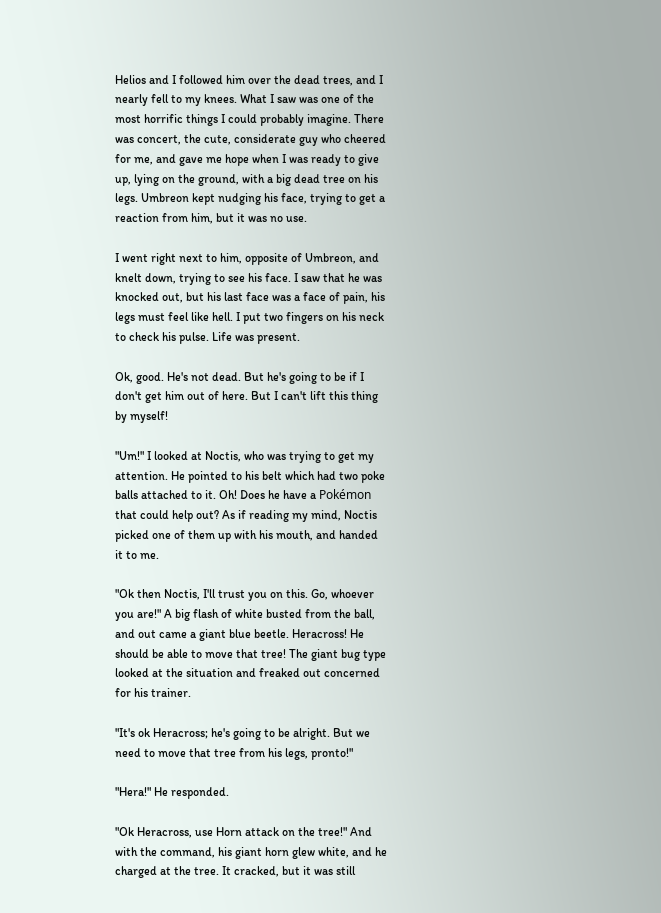Helios and I followed him over the dead trees, and I nearly fell to my knees. What I saw was one of the most horrific things I could probably imagine. There was concert, the cute, considerate guy who cheered for me, and gave me hope when I was ready to give up, lying on the ground, with a big dead tree on his legs. Umbreon kept nudging his face, trying to get a reaction from him, but it was no use.

I went right next to him, opposite of Umbreon, and knelt down, trying to see his face. I saw that he was knocked out, but his last face was a face of pain, his legs must feel like hell. I put two fingers on his neck to check his pulse. Life was present.

Ok, good. He's not dead. But he's going to be if I don't get him out of here. But I can't lift this thing by myself!

"Um!" I looked at Noctis, who was trying to get my attention. He pointed to his belt which had two poke balls attached to it. Oh! Does he have a Pokémon that could help out? As if reading my mind, Noctis picked one of them up with his mouth, and handed it to me.

"Ok then Noctis, I'll trust you on this. Go, whoever you are!" A big flash of white busted from the ball, and out came a giant blue beetle. Heracross! He should be able to move that tree! The giant bug type looked at the situation and freaked out concerned for his trainer.

"It's ok Heracross; he's going to be alright. But we need to move that tree from his legs, pronto!"

"Hera!" He responded.

"Ok Heracross, use Horn attack on the tree!" And with the command, his giant horn glew white, and he charged at the tree. It cracked, but it was still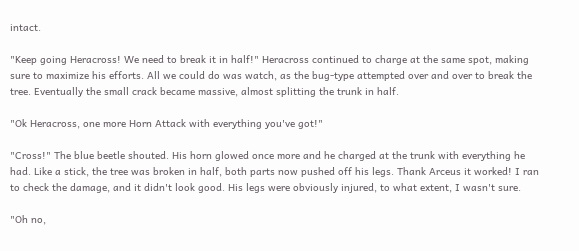intact.

"Keep going Heracross! We need to break it in half!" Heracross continued to charge at the same spot, making sure to maximize his efforts. All we could do was watch, as the bug-type attempted over and over to break the tree. Eventually the small crack became massive, almost splitting the trunk in half.

"Ok Heracross, one more Horn Attack with everything you've got!"

"Cross!" The blue beetle shouted. His horn glowed once more and he charged at the trunk with everything he had. Like a stick, the tree was broken in half, both parts now pushed off his legs. Thank Arceus it worked! I ran to check the damage, and it didn't look good. His legs were obviously injured, to what extent, I wasn't sure.

"Oh no,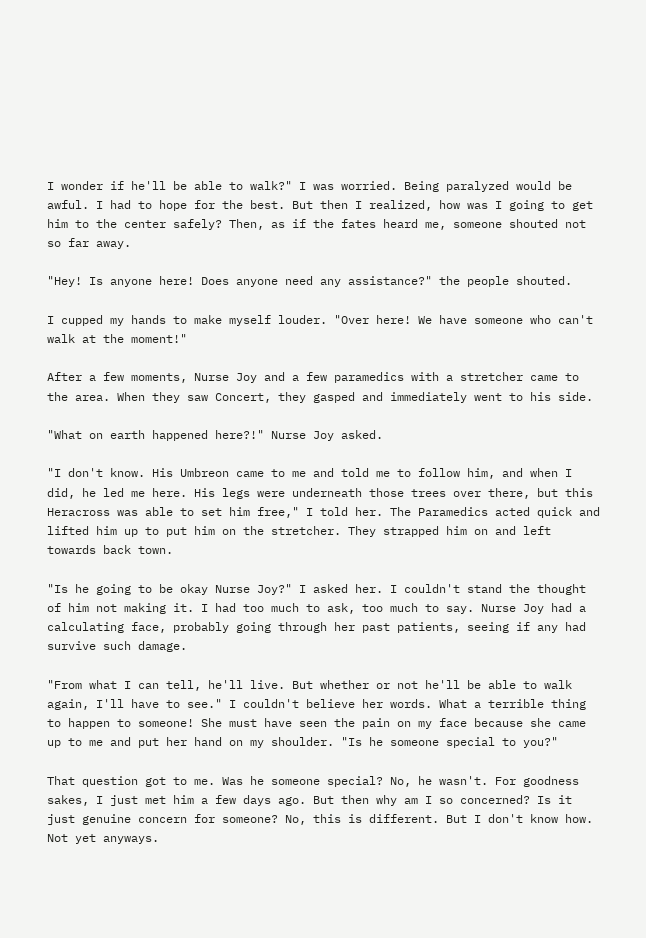I wonder if he'll be able to walk?" I was worried. Being paralyzed would be awful. I had to hope for the best. But then I realized, how was I going to get him to the center safely? Then, as if the fates heard me, someone shouted not so far away.

"Hey! Is anyone here! Does anyone need any assistance?" the people shouted.

I cupped my hands to make myself louder. "Over here! We have someone who can't walk at the moment!"

After a few moments, Nurse Joy and a few paramedics with a stretcher came to the area. When they saw Concert, they gasped and immediately went to his side.

"What on earth happened here?!" Nurse Joy asked.

"I don't know. His Umbreon came to me and told me to follow him, and when I did, he led me here. His legs were underneath those trees over there, but this Heracross was able to set him free," I told her. The Paramedics acted quick and lifted him up to put him on the stretcher. They strapped him on and left towards back town.

"Is he going to be okay Nurse Joy?" I asked her. I couldn't stand the thought of him not making it. I had too much to ask, too much to say. Nurse Joy had a calculating face, probably going through her past patients, seeing if any had survive such damage.

"From what I can tell, he'll live. But whether or not he'll be able to walk again, I'll have to see." I couldn't believe her words. What a terrible thing to happen to someone! She must have seen the pain on my face because she came up to me and put her hand on my shoulder. "Is he someone special to you?"

That question got to me. Was he someone special? No, he wasn't. For goodness sakes, I just met him a few days ago. But then why am I so concerned? Is it just genuine concern for someone? No, this is different. But I don't know how. Not yet anyways.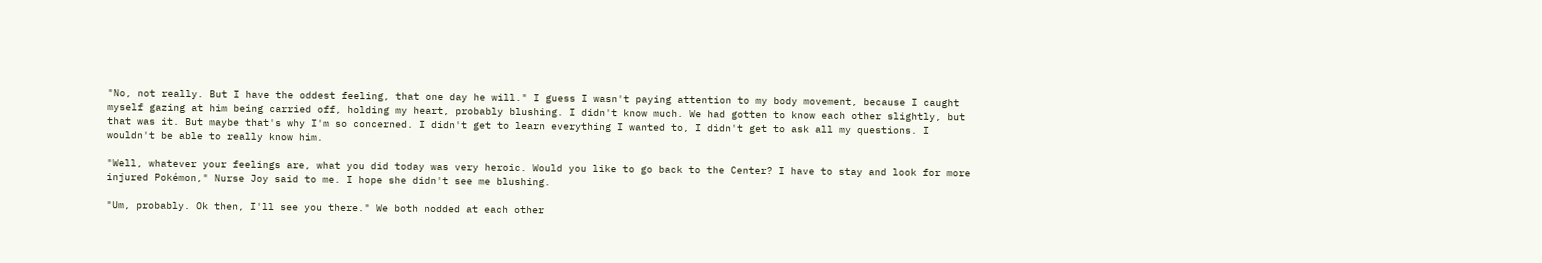"No, not really. But I have the oddest feeling, that one day he will." I guess I wasn't paying attention to my body movement, because I caught myself gazing at him being carried off, holding my heart, probably blushing. I didn't know much. We had gotten to know each other slightly, but that was it. But maybe that's why I'm so concerned. I didn't get to learn everything I wanted to, I didn't get to ask all my questions. I wouldn't be able to really know him.

"Well, whatever your feelings are, what you did today was very heroic. Would you like to go back to the Center? I have to stay and look for more injured Pokémon," Nurse Joy said to me. I hope she didn't see me blushing.

"Um, probably. Ok then, I'll see you there." We both nodded at each other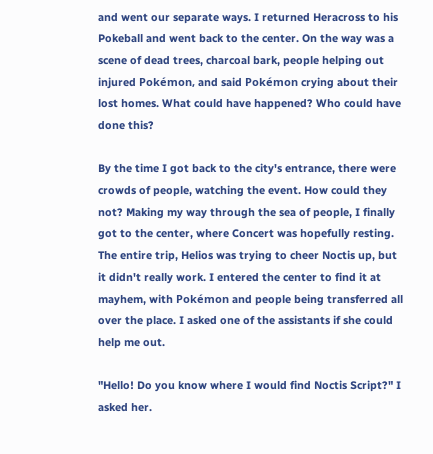and went our separate ways. I returned Heracross to his Pokeball and went back to the center. On the way was a scene of dead trees, charcoal bark, people helping out injured Pokémon, and said Pokémon crying about their lost homes. What could have happened? Who could have done this?

By the time I got back to the city's entrance, there were crowds of people, watching the event. How could they not? Making my way through the sea of people, I finally got to the center, where Concert was hopefully resting. The entire trip, Helios was trying to cheer Noctis up, but it didn't really work. I entered the center to find it at mayhem, with Pokémon and people being transferred all over the place. I asked one of the assistants if she could help me out.

"Hello! Do you know where I would find Noctis Script?" I asked her.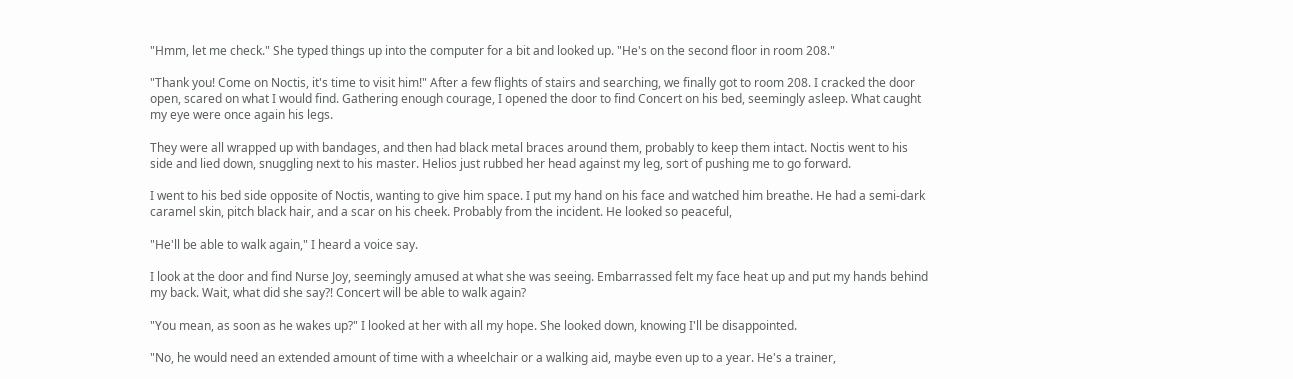"Hmm, let me check." She typed things up into the computer for a bit and looked up. "He's on the second floor in room 208."

"Thank you! Come on Noctis, it's time to visit him!" After a few flights of stairs and searching, we finally got to room 208. I cracked the door open, scared on what I would find. Gathering enough courage, I opened the door to find Concert on his bed, seemingly asleep. What caught my eye were once again his legs.

They were all wrapped up with bandages, and then had black metal braces around them, probably to keep them intact. Noctis went to his side and lied down, snuggling next to his master. Helios just rubbed her head against my leg, sort of pushing me to go forward.

I went to his bed side opposite of Noctis, wanting to give him space. I put my hand on his face and watched him breathe. He had a semi-dark caramel skin, pitch black hair, and a scar on his cheek. Probably from the incident. He looked so peaceful,

"He'll be able to walk again," I heard a voice say.

I look at the door and find Nurse Joy, seemingly amused at what she was seeing. Embarrassed felt my face heat up and put my hands behind my back. Wait, what did she say?! Concert will be able to walk again?

"You mean, as soon as he wakes up?" I looked at her with all my hope. She looked down, knowing I'll be disappointed.

"No, he would need an extended amount of time with a wheelchair or a walking aid, maybe even up to a year. He's a trainer,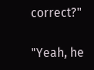correct?"

"Yeah, he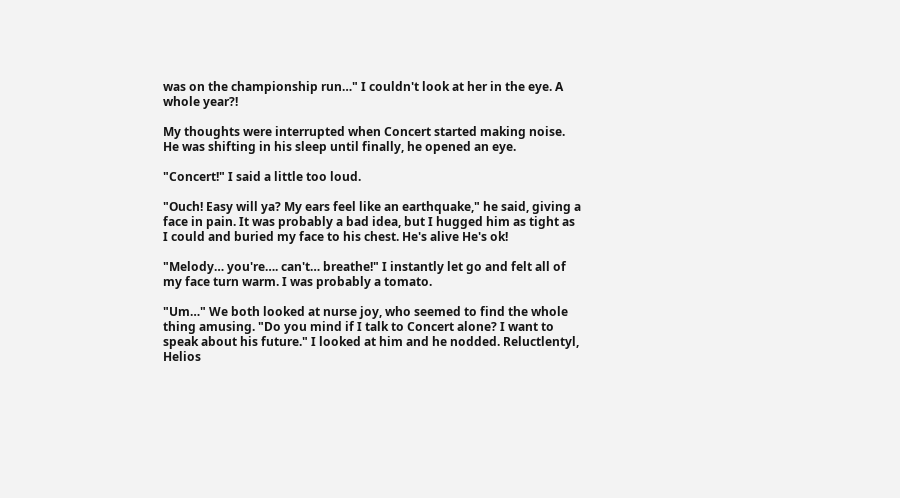was on the championship run…" I couldn't look at her in the eye. A whole year?!

My thoughts were interrupted when Concert started making noise. He was shifting in his sleep until finally, he opened an eye.

"Concert!" I said a little too loud.

"Ouch! Easy will ya? My ears feel like an earthquake," he said, giving a face in pain. It was probably a bad idea, but I hugged him as tight as I could and buried my face to his chest. He's alive He's ok!

"Melody… you're…. can't… breathe!" I instantly let go and felt all of my face turn warm. I was probably a tomato.

"Um…" We both looked at nurse joy, who seemed to find the whole thing amusing. "Do you mind if I talk to Concert alone? I want to speak about his future." I looked at him and he nodded. Reluctlentyl, Helios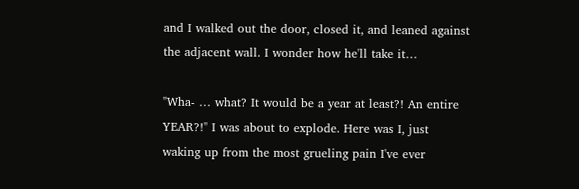and I walked out the door, closed it, and leaned against the adjacent wall. I wonder how he'll take it…

"Wha- … what? It would be a year at least?! An entire YEAR?!" I was about to explode. Here was I, just waking up from the most grueling pain I've ever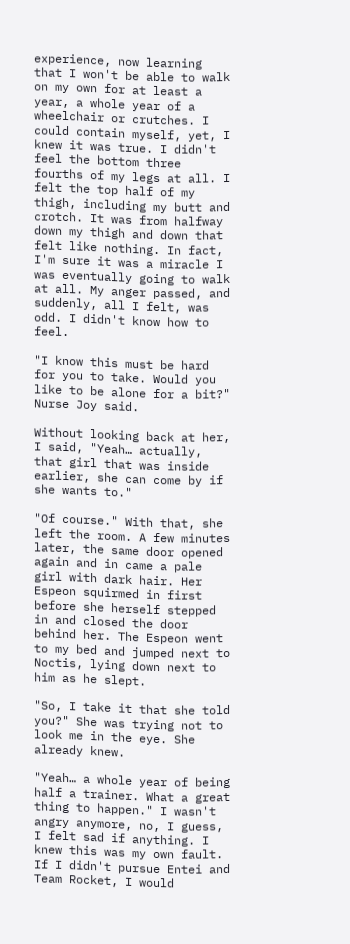experience, now learning that I won't be able to walk on my own for at least a year, a whole year of a wheelchair or crutches. I could contain myself, yet, I knew it was true. I didn't feel the bottom three fourths of my legs at all. I felt the top half of my thigh, including my butt and crotch. It was from halfway down my thigh and down that felt like nothing. In fact, I'm sure it was a miracle I was eventually going to walk at all. My anger passed, and suddenly, all I felt, was odd. I didn't know how to feel.

"I know this must be hard for you to take. Would you like to be alone for a bit?" Nurse Joy said.

Without looking back at her, I said, "Yeah… actually, that girl that was inside earlier, she can come by if she wants to."

"Of course." With that, she left the room. A few minutes later, the same door opened again and in came a pale girl with dark hair. Her Espeon squirmed in first before she herself stepped in and closed the door behind her. The Espeon went to my bed and jumped next to Noctis, lying down next to him as he slept.

"So, I take it that she told you?" She was trying not to look me in the eye. She already knew.

"Yeah… a whole year of being half a trainer. What a great thing to happen." I wasn't angry anymore, no, I guess, I felt sad if anything. I knew this was my own fault. If I didn't pursue Entei and Team Rocket, I would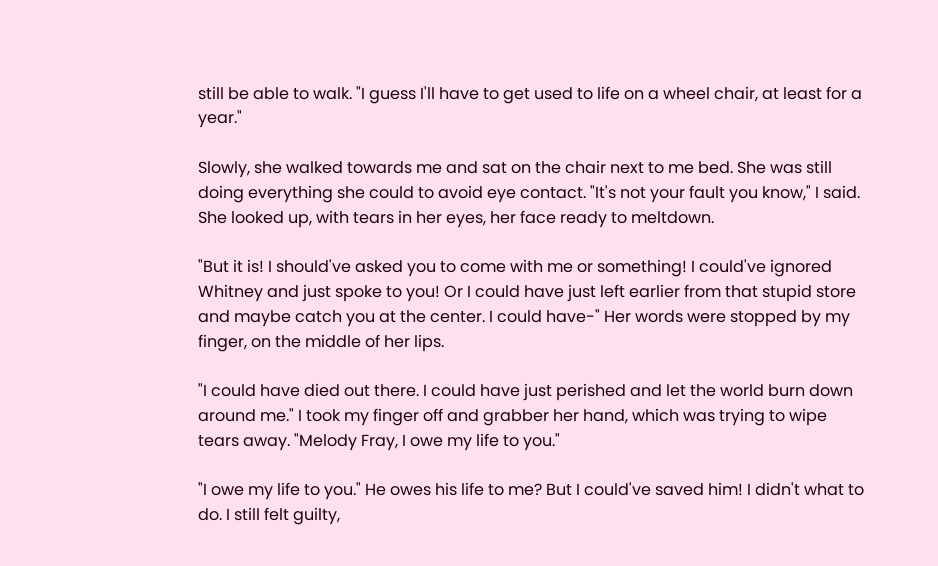still be able to walk. "I guess I'll have to get used to life on a wheel chair, at least for a year."

Slowly, she walked towards me and sat on the chair next to me bed. She was still doing everything she could to avoid eye contact. "It's not your fault you know," I said. She looked up, with tears in her eyes, her face ready to meltdown.

"But it is! I should've asked you to come with me or something! I could've ignored Whitney and just spoke to you! Or I could have just left earlier from that stupid store and maybe catch you at the center. I could have-" Her words were stopped by my finger, on the middle of her lips.

"I could have died out there. I could have just perished and let the world burn down around me." I took my finger off and grabber her hand, which was trying to wipe tears away. "Melody Fray, I owe my life to you."

"I owe my life to you." He owes his life to me? But I could've saved him! I didn't what to do. I still felt guilty,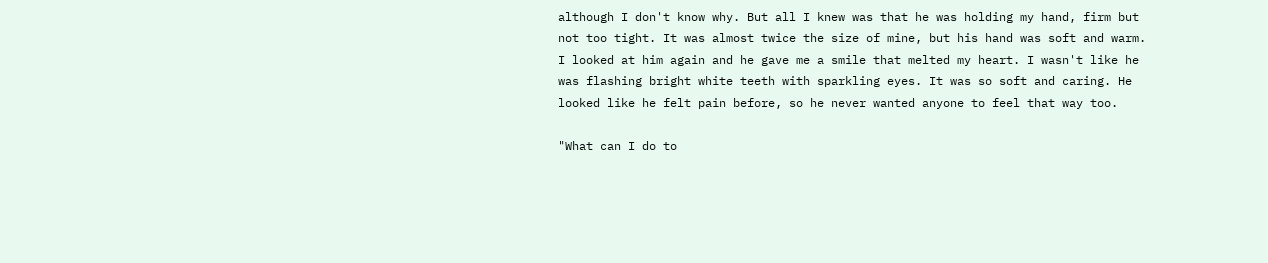although I don't know why. But all I knew was that he was holding my hand, firm but not too tight. It was almost twice the size of mine, but his hand was soft and warm. I looked at him again and he gave me a smile that melted my heart. I wasn't like he was flashing bright white teeth with sparkling eyes. It was so soft and caring. He looked like he felt pain before, so he never wanted anyone to feel that way too.

"What can I do to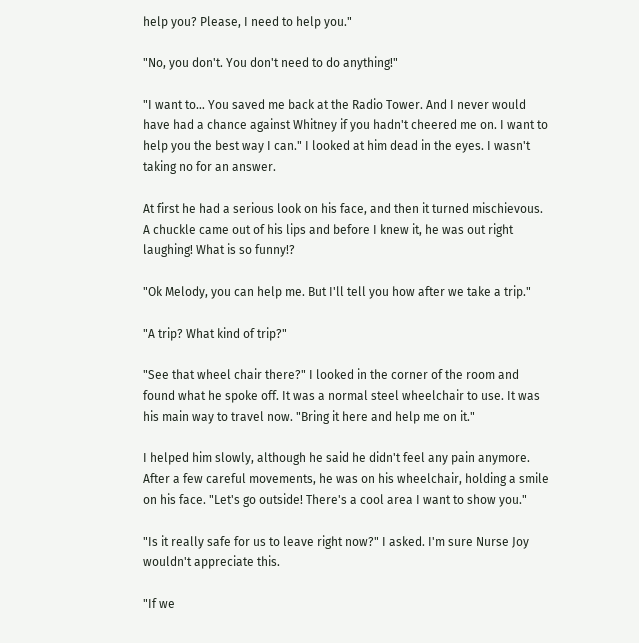help you? Please, I need to help you."

"No, you don't. You don't need to do anything!"

"I want to… You saved me back at the Radio Tower. And I never would have had a chance against Whitney if you hadn't cheered me on. I want to help you the best way I can." I looked at him dead in the eyes. I wasn't taking no for an answer.

At first he had a serious look on his face, and then it turned mischievous. A chuckle came out of his lips and before I knew it, he was out right laughing! What is so funny!?

"Ok Melody, you can help me. But I'll tell you how after we take a trip."

"A trip? What kind of trip?"

"See that wheel chair there?" I looked in the corner of the room and found what he spoke off. It was a normal steel wheelchair to use. It was his main way to travel now. "Bring it here and help me on it."

I helped him slowly, although he said he didn't feel any pain anymore. After a few careful movements, he was on his wheelchair, holding a smile on his face. "Let's go outside! There's a cool area I want to show you."

"Is it really safe for us to leave right now?" I asked. I'm sure Nurse Joy wouldn't appreciate this.

"If we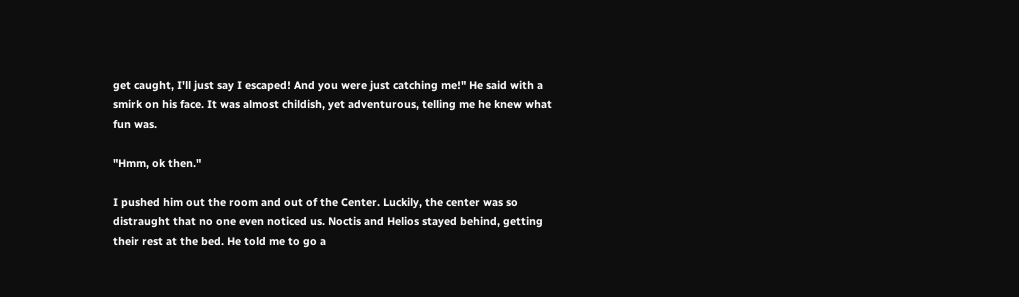get caught, I'll just say I escaped! And you were just catching me!" He said with a smirk on his face. It was almost childish, yet adventurous, telling me he knew what fun was.

"Hmm, ok then."

I pushed him out the room and out of the Center. Luckily, the center was so distraught that no one even noticed us. Noctis and Helios stayed behind, getting their rest at the bed. He told me to go a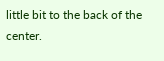little bit to the back of the center.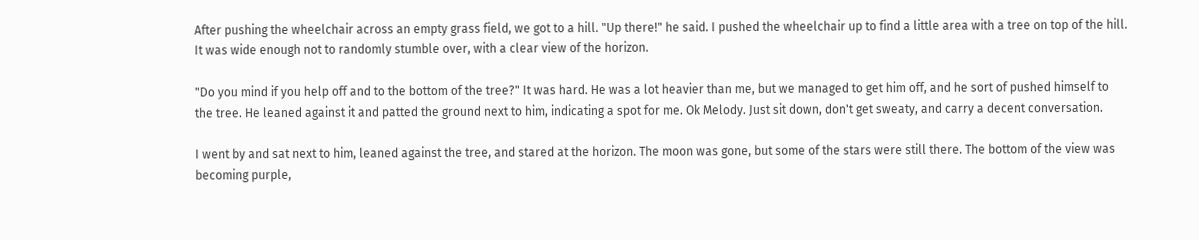After pushing the wheelchair across an empty grass field, we got to a hill. "Up there!" he said. I pushed the wheelchair up to find a little area with a tree on top of the hill. It was wide enough not to randomly stumble over, with a clear view of the horizon.

"Do you mind if you help off and to the bottom of the tree?" It was hard. He was a lot heavier than me, but we managed to get him off, and he sort of pushed himself to the tree. He leaned against it and patted the ground next to him, indicating a spot for me. Ok Melody. Just sit down, don't get sweaty, and carry a decent conversation.

I went by and sat next to him, leaned against the tree, and stared at the horizon. The moon was gone, but some of the stars were still there. The bottom of the view was becoming purple,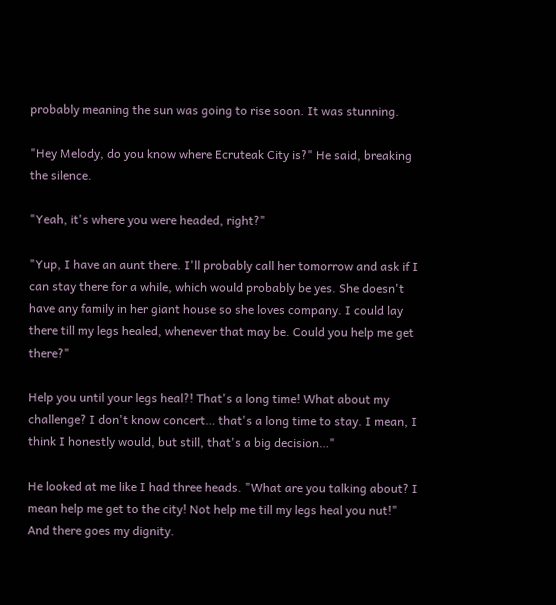probably meaning the sun was going to rise soon. It was stunning.

"Hey Melody, do you know where Ecruteak City is?" He said, breaking the silence.

"Yeah, it's where you were headed, right?"

"Yup, I have an aunt there. I'll probably call her tomorrow and ask if I can stay there for a while, which would probably be yes. She doesn't have any family in her giant house so she loves company. I could lay there till my legs healed, whenever that may be. Could you help me get there?"

Help you until your legs heal?! That's a long time! What about my challenge? I don't know concert… that's a long time to stay. I mean, I think I honestly would, but still, that's a big decision…"

He looked at me like I had three heads. "What are you talking about? I mean help me get to the city! Not help me till my legs heal you nut!" And there goes my dignity.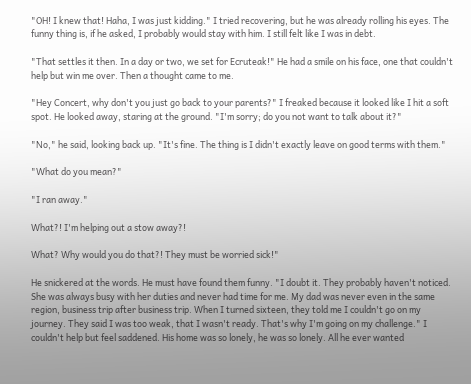"OH! I knew that! Haha, I was just kidding." I tried recovering, but he was already rolling his eyes. The funny thing is, if he asked, I probably would stay with him. I still felt like I was in debt.

"That settles it then. In a day or two, we set for Ecruteak!" He had a smile on his face, one that couldn't help but win me over. Then a thought came to me.

"Hey Concert, why don't you just go back to your parents?" I freaked because it looked like I hit a soft spot. He looked away, staring at the ground. "I'm sorry; do you not want to talk about it?"

"No," he said, looking back up. "It's fine. The thing is I didn't exactly leave on good terms with them."

"What do you mean?"

"I ran away."

What?! I'm helping out a stow away?!

What? Why would you do that?! They must be worried sick!"

He snickered at the words. He must have found them funny. "I doubt it. They probably haven't noticed. She was always busy with her duties and never had time for me. My dad was never even in the same region, business trip after business trip. When I turned sixteen, they told me I couldn't go on my journey. They said I was too weak, that I wasn't ready. That's why I'm going on my challenge." I couldn't help but feel saddened. His home was so lonely, he was so lonely. All he ever wanted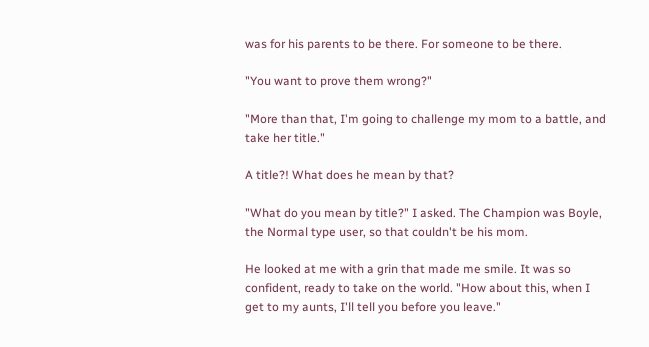was for his parents to be there. For someone to be there.

"You want to prove them wrong?"

"More than that, I'm going to challenge my mom to a battle, and take her title."

A title?! What does he mean by that?

"What do you mean by title?" I asked. The Champion was Boyle, the Normal type user, so that couldn't be his mom.

He looked at me with a grin that made me smile. It was so confident, ready to take on the world. "How about this, when I get to my aunts, I'll tell you before you leave."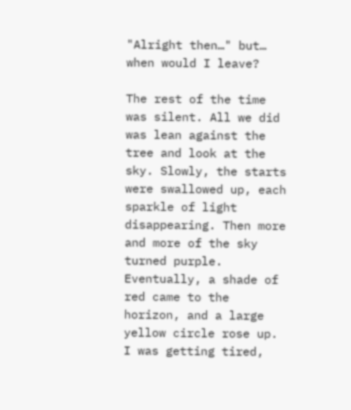"Alright then…" but… when would I leave?

The rest of the time was silent. All we did was lean against the tree and look at the sky. Slowly, the starts were swallowed up, each sparkle of light disappearing. Then more and more of the sky turned purple. Eventually, a shade of red came to the horizon, and a large yellow circle rose up. I was getting tired,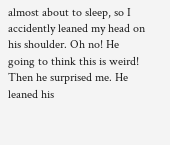almost about to sleep, so I accidently leaned my head on his shoulder. Oh no! He going to think this is weird! Then he surprised me. He leaned his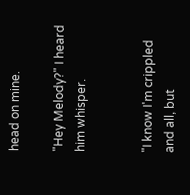head on mine.

"Hey Melody?" I heard him whisper.


"I know I'm crippled and all, but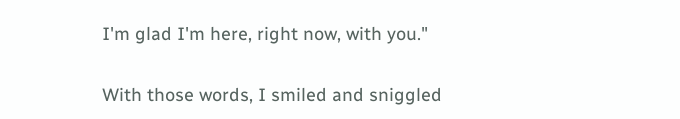I'm glad I'm here, right now, with you."

With those words, I smiled and sniggled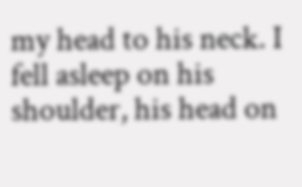my head to his neck. I fell asleep on his shoulder, his head on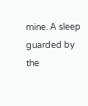mine. A sleep guarded by the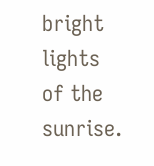bright lights of the sunrise.